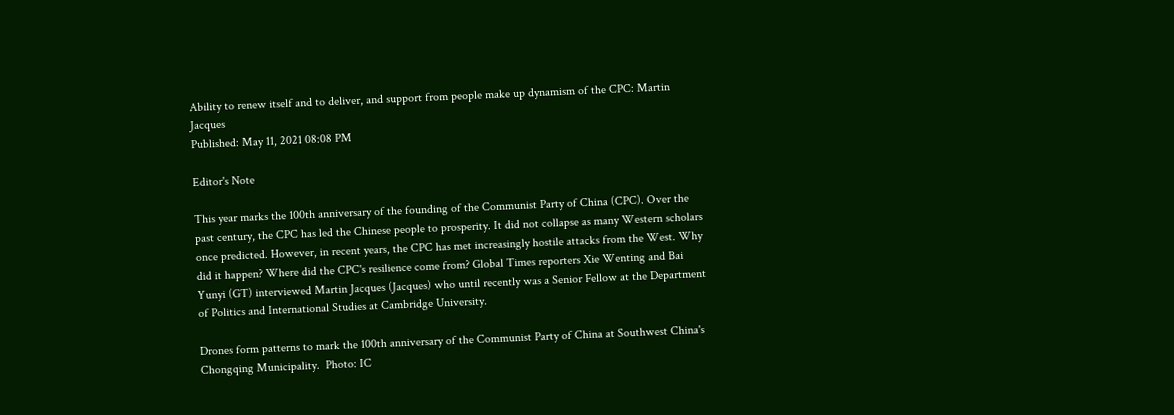Ability to renew itself and to deliver, and support from people make up dynamism of the CPC: Martin Jacques
Published: May 11, 2021 08:08 PM

Editor's Note

This year marks the 100th anniversary of the founding of the Communist Party of China (CPC). Over the past century, the CPC has led the Chinese people to prosperity. It did not collapse as many Western scholars once predicted. However, in recent years, the CPC has met increasingly hostile attacks from the West. Why did it happen? Where did the CPC's resilience come from? Global Times reporters Xie Wenting and Bai Yunyi (GT) interviewed Martin Jacques (Jacques) who until recently was a Senior Fellow at the Department of Politics and International Studies at Cambridge University.

Drones form patterns to mark the 100th anniversary of the Communist Party of China at Southwest China's Chongqing Municipality.  Photo: IC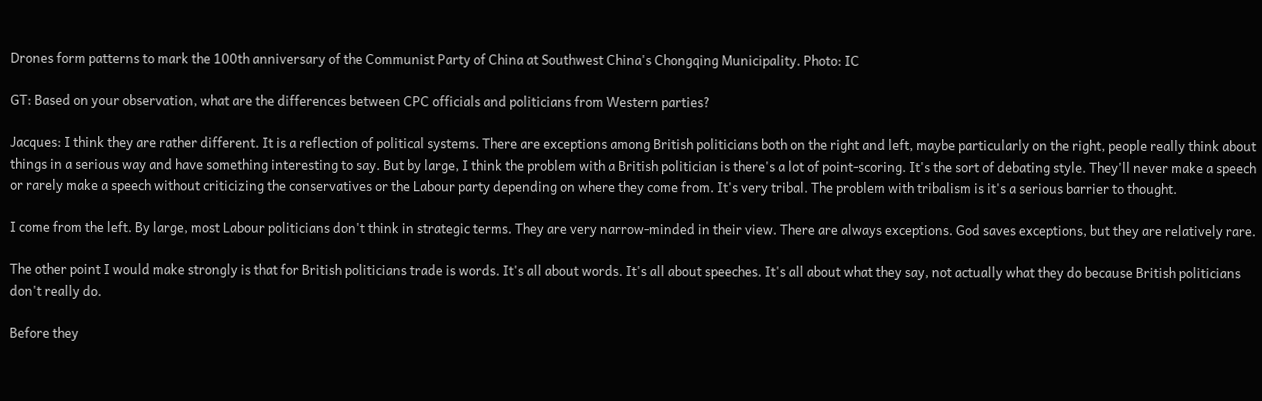Drones form patterns to mark the 100th anniversary of the Communist Party of China at Southwest China's Chongqing Municipality. Photo: IC

GT: Based on your observation, what are the differences between CPC officials and politicians from Western parties?

Jacques: I think they are rather different. It is a reflection of political systems. There are exceptions among British politicians both on the right and left, maybe particularly on the right, people really think about things in a serious way and have something interesting to say. But by large, I think the problem with a British politician is there's a lot of point-scoring. It's the sort of debating style. They'll never make a speech or rarely make a speech without criticizing the conservatives or the Labour party depending on where they come from. It's very tribal. The problem with tribalism is it's a serious barrier to thought.

I come from the left. By large, most Labour politicians don't think in strategic terms. They are very narrow-minded in their view. There are always exceptions. God saves exceptions, but they are relatively rare.

The other point I would make strongly is that for British politicians trade is words. It's all about words. It's all about speeches. It's all about what they say, not actually what they do because British politicians don't really do.

Before they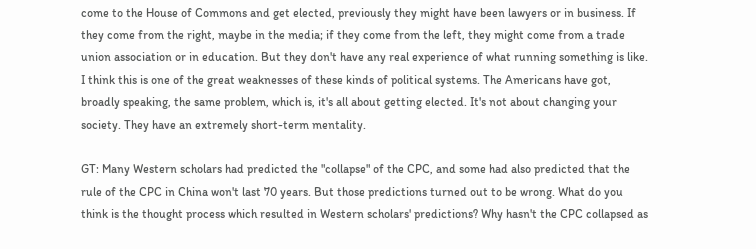come to the House of Commons and get elected, previously they might have been lawyers or in business. If they come from the right, maybe in the media; if they come from the left, they might come from a trade union association or in education. But they don't have any real experience of what running something is like. I think this is one of the great weaknesses of these kinds of political systems. The Americans have got, broadly speaking, the same problem, which is, it's all about getting elected. It's not about changing your society. They have an extremely short-term mentality.

GT: Many Western scholars had predicted the "collapse" of the CPC, and some had also predicted that the rule of the CPC in China won't last 70 years. But those predictions turned out to be wrong. What do you think is the thought process which resulted in Western scholars' predictions? Why hasn't the CPC collapsed as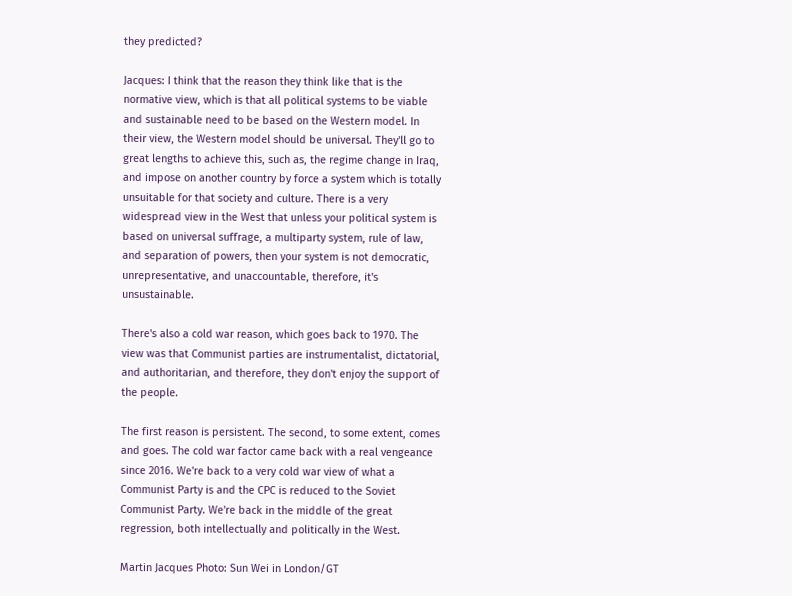they predicted?

Jacques: I think that the reason they think like that is the normative view, which is that all political systems to be viable and sustainable need to be based on the Western model. In their view, the Western model should be universal. They'll go to great lengths to achieve this, such as, the regime change in Iraq, and impose on another country by force a system which is totally unsuitable for that society and culture. There is a very widespread view in the West that unless your political system is based on universal suffrage, a multiparty system, rule of law, and separation of powers, then your system is not democratic, unrepresentative, and unaccountable, therefore, it's unsustainable.

There's also a cold war reason, which goes back to 1970. The view was that Communist parties are instrumentalist, dictatorial, and authoritarian, and therefore, they don't enjoy the support of the people.

The first reason is persistent. The second, to some extent, comes and goes. The cold war factor came back with a real vengeance since 2016. We're back to a very cold war view of what a Communist Party is and the CPC is reduced to the Soviet Communist Party. We're back in the middle of the great regression, both intellectually and politically in the West.

Martin Jacques Photo: Sun Wei in London/GT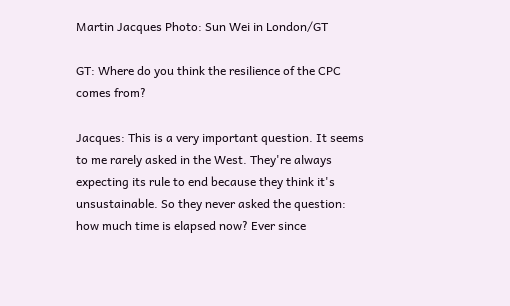Martin Jacques Photo: Sun Wei in London/GT

GT: Where do you think the resilience of the CPC comes from?

Jacques: This is a very important question. It seems to me rarely asked in the West. They're always expecting its rule to end because they think it's unsustainable. So they never asked the question: how much time is elapsed now? Ever since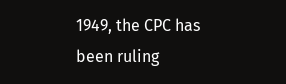1949, the CPC has been ruling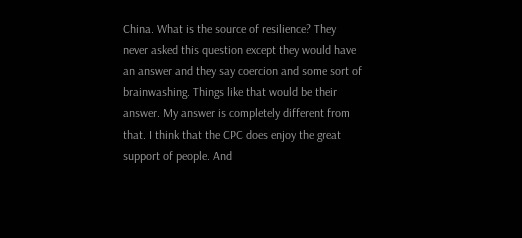China. What is the source of resilience? They never asked this question except they would have an answer and they say coercion and some sort of brainwashing. Things like that would be their answer. My answer is completely different from that. I think that the CPC does enjoy the great support of people. And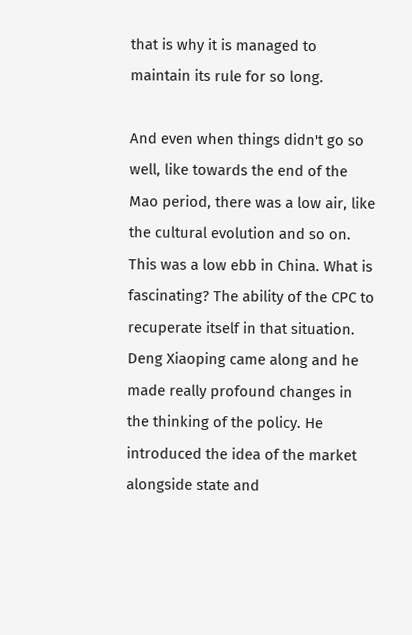that is why it is managed to maintain its rule for so long.

And even when things didn't go so well, like towards the end of the Mao period, there was a low air, like the cultural evolution and so on. This was a low ebb in China. What is fascinating? The ability of the CPC to recuperate itself in that situation. Deng Xiaoping came along and he made really profound changes in the thinking of the policy. He introduced the idea of the market alongside state and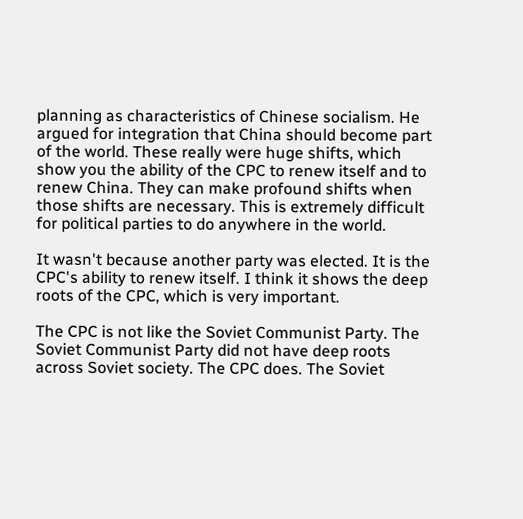planning as characteristics of Chinese socialism. He argued for integration that China should become part of the world. These really were huge shifts, which show you the ability of the CPC to renew itself and to renew China. They can make profound shifts when those shifts are necessary. This is extremely difficult for political parties to do anywhere in the world.

It wasn't because another party was elected. It is the CPC's ability to renew itself. I think it shows the deep roots of the CPC, which is very important.

The CPC is not like the Soviet Communist Party. The Soviet Communist Party did not have deep roots across Soviet society. The CPC does. The Soviet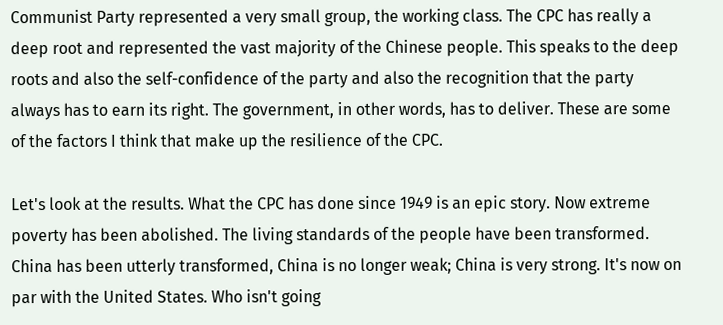Communist Party represented a very small group, the working class. The CPC has really a deep root and represented the vast majority of the Chinese people. This speaks to the deep roots and also the self-confidence of the party and also the recognition that the party always has to earn its right. The government, in other words, has to deliver. These are some of the factors I think that make up the resilience of the CPC.

Let's look at the results. What the CPC has done since 1949 is an epic story. Now extreme poverty has been abolished. The living standards of the people have been transformed. China has been utterly transformed, China is no longer weak; China is very strong. It's now on par with the United States. Who isn't going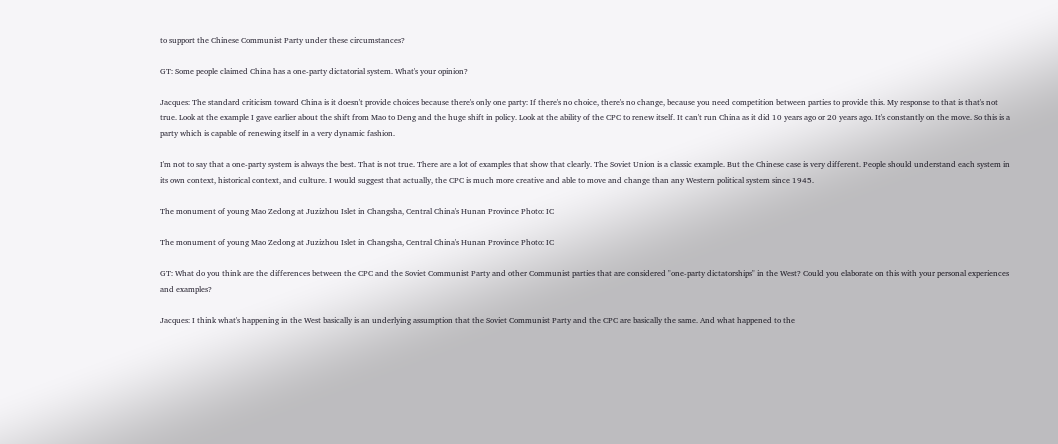to support the Chinese Communist Party under these circumstances?

GT: Some people claimed China has a one-party dictatorial system. What's your opinion?

Jacques: The standard criticism toward China is it doesn't provide choices because there's only one party: If there's no choice, there's no change, because you need competition between parties to provide this. My response to that is that's not true. Look at the example I gave earlier about the shift from Mao to Deng and the huge shift in policy. Look at the ability of the CPC to renew itself. It can't run China as it did 10 years ago or 20 years ago. It's constantly on the move. So this is a party which is capable of renewing itself in a very dynamic fashion.

I'm not to say that a one-party system is always the best. That is not true. There are a lot of examples that show that clearly. The Soviet Union is a classic example. But the Chinese case is very different. People should understand each system in its own context, historical context, and culture. I would suggest that actually, the CPC is much more creative and able to move and change than any Western political system since 1945.

The monument of young Mao Zedong at Juzizhou Islet in Changsha, Central China's Hunan Province Photo: IC

The monument of young Mao Zedong at Juzizhou Islet in Changsha, Central China's Hunan Province Photo: IC

GT: What do you think are the differences between the CPC and the Soviet Communist Party and other Communist parties that are considered "one-party dictatorships" in the West? Could you elaborate on this with your personal experiences and examples?

Jacques: I think what's happening in the West basically is an underlying assumption that the Soviet Communist Party and the CPC are basically the same. And what happened to the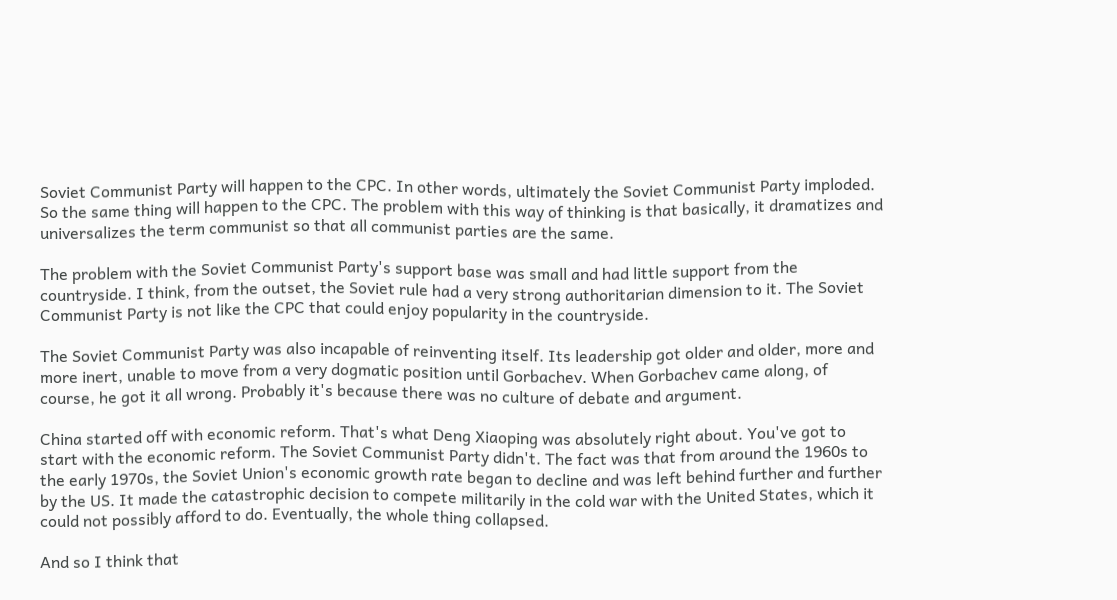Soviet Communist Party will happen to the CPC. In other words, ultimately the Soviet Communist Party imploded. So the same thing will happen to the CPC. The problem with this way of thinking is that basically, it dramatizes and universalizes the term communist so that all communist parties are the same.

The problem with the Soviet Communist Party's support base was small and had little support from the countryside. I think, from the outset, the Soviet rule had a very strong authoritarian dimension to it. The Soviet Communist Party is not like the CPC that could enjoy popularity in the countryside.

The Soviet Communist Party was also incapable of reinventing itself. Its leadership got older and older, more and more inert, unable to move from a very dogmatic position until Gorbachev. When Gorbachev came along, of course, he got it all wrong. Probably it's because there was no culture of debate and argument.

China started off with economic reform. That's what Deng Xiaoping was absolutely right about. You've got to start with the economic reform. The Soviet Communist Party didn't. The fact was that from around the 1960s to the early 1970s, the Soviet Union's economic growth rate began to decline and was left behind further and further by the US. It made the catastrophic decision to compete militarily in the cold war with the United States, which it could not possibly afford to do. Eventually, the whole thing collapsed.

And so I think that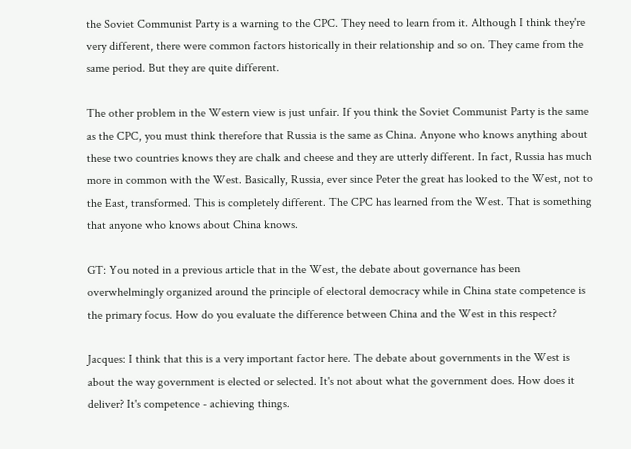the Soviet Communist Party is a warning to the CPC. They need to learn from it. Although I think they're very different, there were common factors historically in their relationship and so on. They came from the same period. But they are quite different.

The other problem in the Western view is just unfair. If you think the Soviet Communist Party is the same as the CPC, you must think therefore that Russia is the same as China. Anyone who knows anything about these two countries knows they are chalk and cheese and they are utterly different. In fact, Russia has much more in common with the West. Basically, Russia, ever since Peter the great has looked to the West, not to the East, transformed. This is completely different. The CPC has learned from the West. That is something that anyone who knows about China knows.

GT: You noted in a previous article that in the West, the debate about governance has been overwhelmingly organized around the principle of electoral democracy while in China state competence is the primary focus. How do you evaluate the difference between China and the West in this respect?

Jacques: I think that this is a very important factor here. The debate about governments in the West is about the way government is elected or selected. It's not about what the government does. How does it deliver? It's competence - achieving things.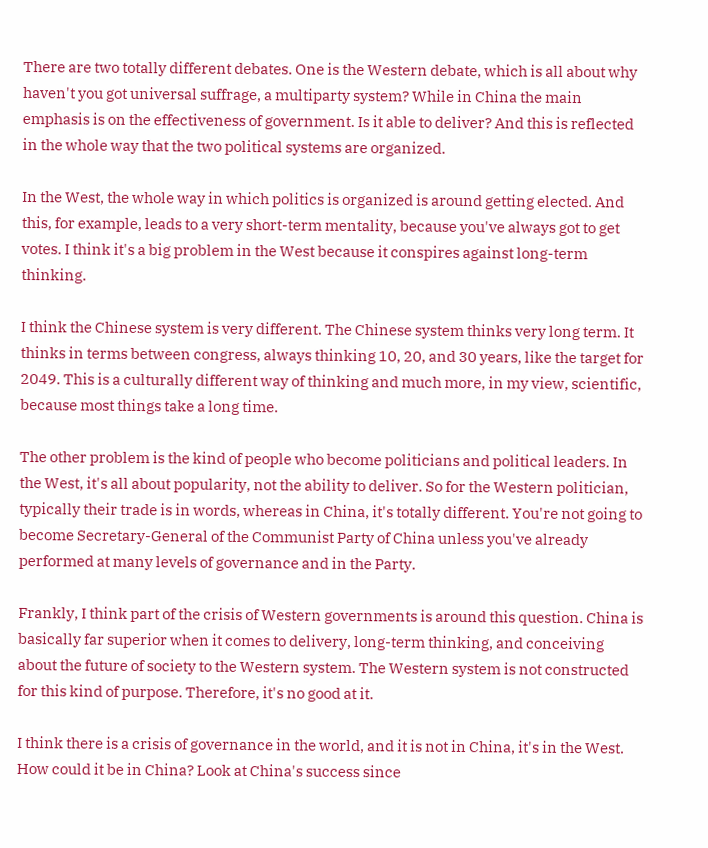There are two totally different debates. One is the Western debate, which is all about why haven't you got universal suffrage, a multiparty system? While in China the main emphasis is on the effectiveness of government. Is it able to deliver? And this is reflected in the whole way that the two political systems are organized.

In the West, the whole way in which politics is organized is around getting elected. And this, for example, leads to a very short-term mentality, because you've always got to get votes. I think it's a big problem in the West because it conspires against long-term thinking.

I think the Chinese system is very different. The Chinese system thinks very long term. It thinks in terms between congress, always thinking 10, 20, and 30 years, like the target for 2049. This is a culturally different way of thinking and much more, in my view, scientific, because most things take a long time.

The other problem is the kind of people who become politicians and political leaders. In the West, it's all about popularity, not the ability to deliver. So for the Western politician, typically their trade is in words, whereas in China, it's totally different. You're not going to become Secretary-General of the Communist Party of China unless you've already performed at many levels of governance and in the Party.

Frankly, I think part of the crisis of Western governments is around this question. China is basically far superior when it comes to delivery, long-term thinking, and conceiving about the future of society to the Western system. The Western system is not constructed for this kind of purpose. Therefore, it's no good at it.

I think there is a crisis of governance in the world, and it is not in China, it's in the West. How could it be in China? Look at China's success since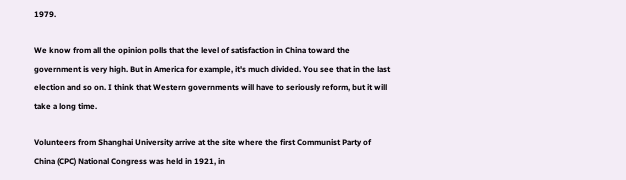1979.

We know from all the opinion polls that the level of satisfaction in China toward the government is very high. But in America for example, it's much divided. You see that in the last election and so on. I think that Western governments will have to seriously reform, but it will take a long time.

Volunteers from Shanghai University arrive at the site where the first Communist Party of China (CPC) National Congress was held in 1921, in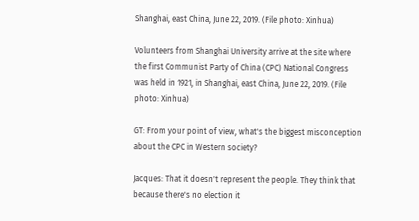Shanghai, east China, June 22, 2019. (File photo: Xinhua)

Volunteers from Shanghai University arrive at the site where the first Communist Party of China (CPC) National Congress was held in 1921, in Shanghai, east China, June 22, 2019. (File photo: Xinhua)

GT: From your point of view, what's the biggest misconception about the CPC in Western society?

Jacques: That it doesn't represent the people. They think that because there's no election it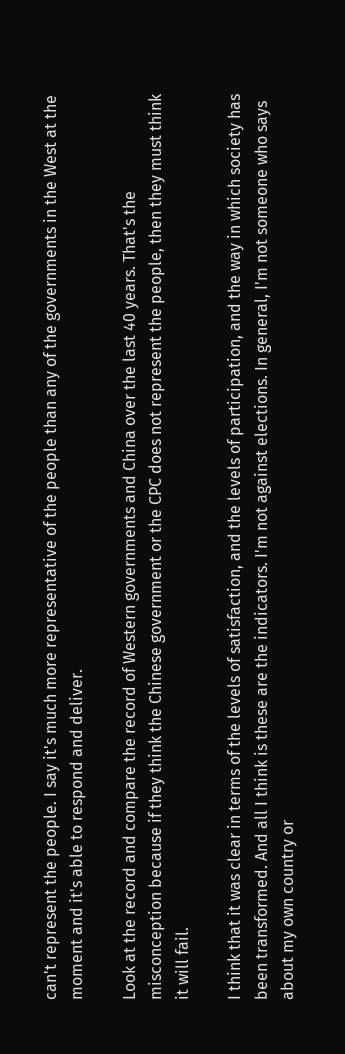can't represent the people. I say it's much more representative of the people than any of the governments in the West at the moment and it's able to respond and deliver.

Look at the record and compare the record of Western governments and China over the last 40 years. That's the misconception because if they think the Chinese government or the CPC does not represent the people, then they must think it will fail.

I think that it was clear in terms of the levels of satisfaction, and the levels of participation, and the way in which society has been transformed. And all I think is these are the indicators. I'm not against elections. In general, I'm not someone who says about my own country or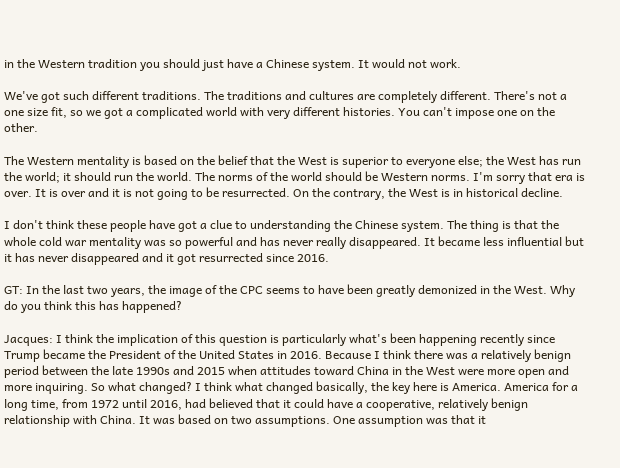in the Western tradition you should just have a Chinese system. It would not work.

We've got such different traditions. The traditions and cultures are completely different. There's not a one size fit, so we got a complicated world with very different histories. You can't impose one on the other.

The Western mentality is based on the belief that the West is superior to everyone else; the West has run the world; it should run the world. The norms of the world should be Western norms. I'm sorry that era is over. It is over and it is not going to be resurrected. On the contrary, the West is in historical decline.

I don't think these people have got a clue to understanding the Chinese system. The thing is that the whole cold war mentality was so powerful and has never really disappeared. It became less influential but it has never disappeared and it got resurrected since 2016.

GT: In the last two years, the image of the CPC seems to have been greatly demonized in the West. Why do you think this has happened?

Jacques: I think the implication of this question is particularly what's been happening recently since Trump became the President of the United States in 2016. Because I think there was a relatively benign period between the late 1990s and 2015 when attitudes toward China in the West were more open and more inquiring. So what changed? I think what changed basically, the key here is America. America for a long time, from 1972 until 2016, had believed that it could have a cooperative, relatively benign relationship with China. It was based on two assumptions. One assumption was that it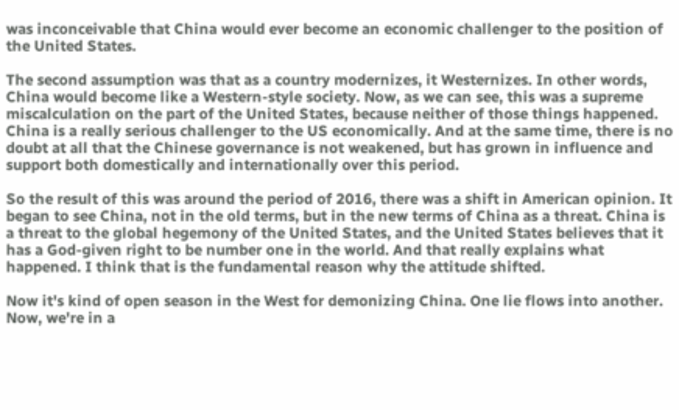was inconceivable that China would ever become an economic challenger to the position of the United States.

The second assumption was that as a country modernizes, it Westernizes. In other words, China would become like a Western-style society. Now, as we can see, this was a supreme miscalculation on the part of the United States, because neither of those things happened. China is a really serious challenger to the US economically. And at the same time, there is no doubt at all that the Chinese governance is not weakened, but has grown in influence and support both domestically and internationally over this period.

So the result of this was around the period of 2016, there was a shift in American opinion. It began to see China, not in the old terms, but in the new terms of China as a threat. China is a threat to the global hegemony of the United States, and the United States believes that it has a God-given right to be number one in the world. And that really explains what happened. I think that is the fundamental reason why the attitude shifted.

Now it's kind of open season in the West for demonizing China. One lie flows into another. Now, we're in a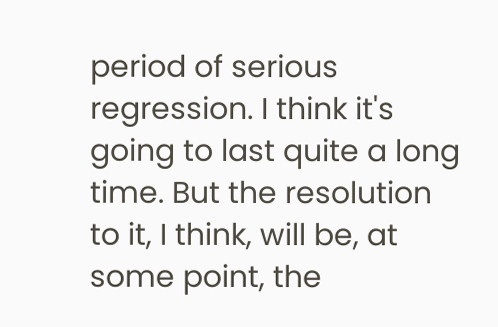period of serious regression. I think it's going to last quite a long time. But the resolution to it, I think, will be, at some point, the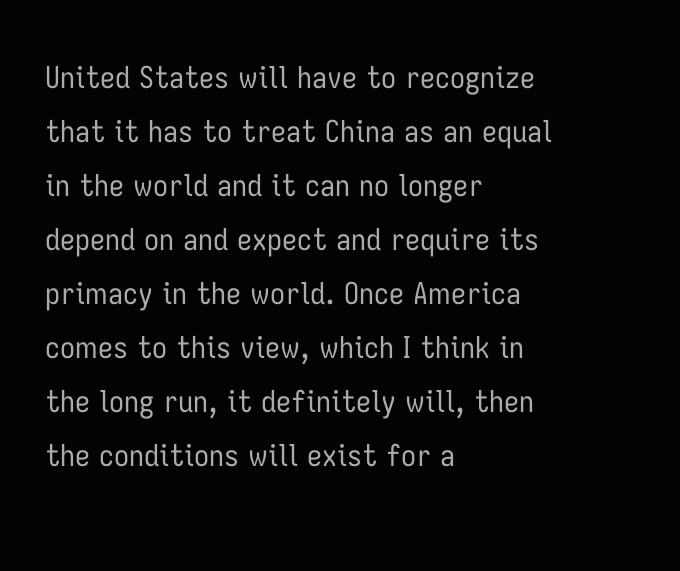United States will have to recognize that it has to treat China as an equal in the world and it can no longer depend on and expect and require its primacy in the world. Once America comes to this view, which I think in the long run, it definitely will, then the conditions will exist for a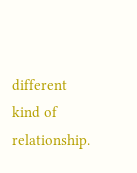different kind of relationship.